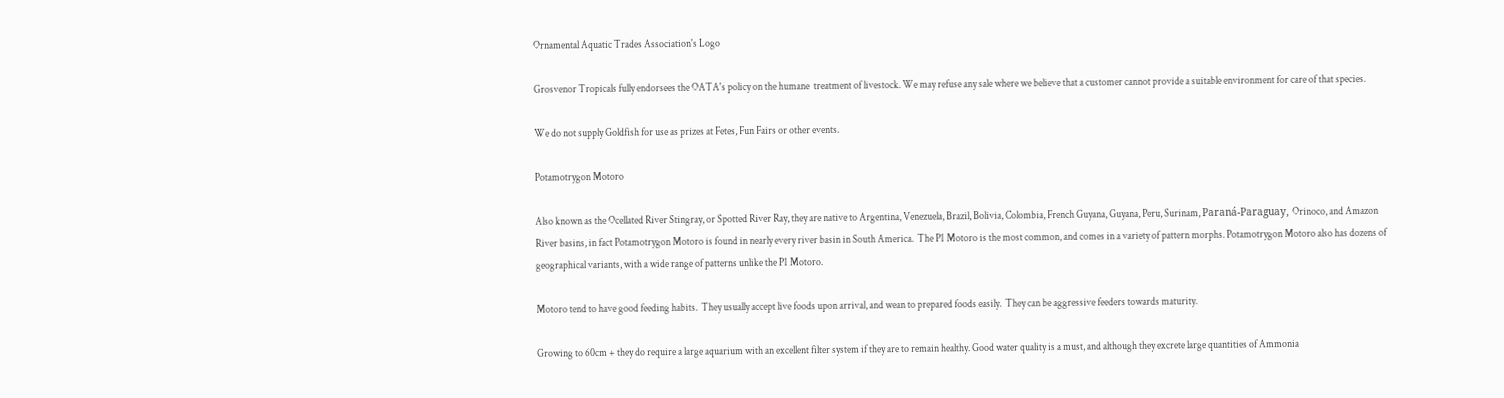Ornamental Aquatic Trades Association's Logo

Grosvenor Tropicals fully endorsees the OATA's policy on the humane  treatment of livestock. We may refuse any sale where we believe that a customer cannot provide a suitable environment for care of that species.

We do not supply Goldfish for use as prizes at Fetes, Fun Fairs or other events.

Potamotrygon Motoro

Also known as the Ocellated River Stingray, or Spotted River Ray, they are native to Argentina, Venezuela, Brazil, Bolivia, Colombia, French Guyana, Guyana, Peru, Surinam, Paraná-Paraguay, Orinoco, and Amazon River basins, in fact Potamotrygon Motoro is found in nearly every river basin in South America.  The P1 Motoro is the most common, and comes in a variety of pattern morphs. Potamotrygon Motoro also has dozens of geographical variants, with a wide range of patterns unlike the P1 Motoro.

Motoro tend to have good feeding habits.  They usually accept live foods upon arrival, and wean to prepared foods easily.  They can be aggressive feeders towards maturity.

Growing to 60cm + they do require a large aquarium with an excellent filter system if they are to remain healthy. Good water quality is a must, and although they excrete large quantities of Ammonia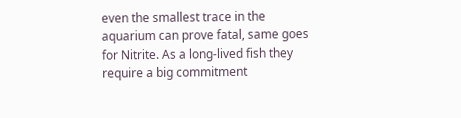even the smallest trace in the aquarium can prove fatal, same goes for Nitrite. As a long-lived fish they require a big commitment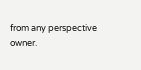from any perspective owner.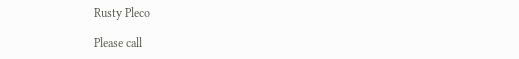Rusty Pleco

Please call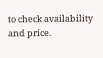to check availability and price.